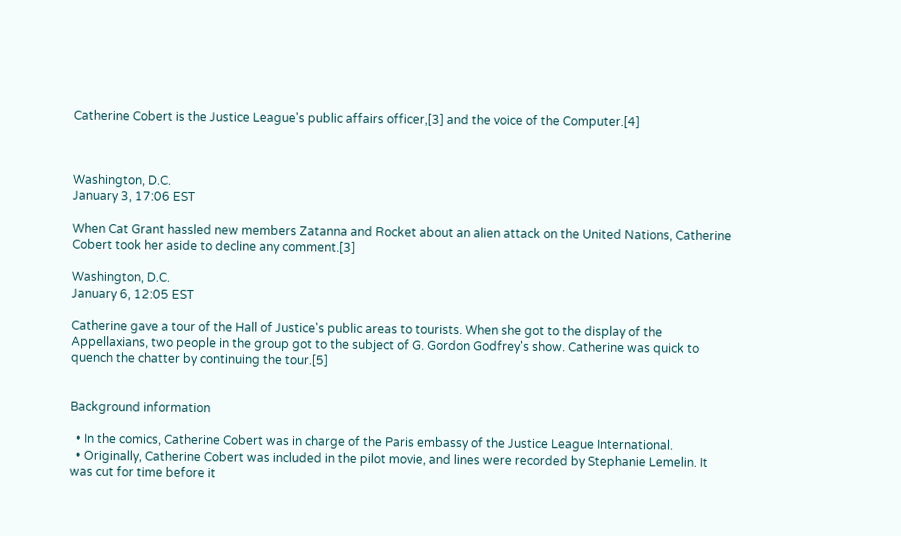Catherine Cobert is the Justice League's public affairs officer,[3] and the voice of the Computer.[4]



Washington, D.C.
January 3, 17:06 EST

When Cat Grant hassled new members Zatanna and Rocket about an alien attack on the United Nations, Catherine Cobert took her aside to decline any comment.[3]

Washington, D.C.
January 6, 12:05 EST

Catherine gave a tour of the Hall of Justice's public areas to tourists. When she got to the display of the Appellaxians, two people in the group got to the subject of G. Gordon Godfrey's show. Catherine was quick to quench the chatter by continuing the tour.[5]


Background information

  • In the comics, Catherine Cobert was in charge of the Paris embassy of the Justice League International.
  • Originally, Catherine Cobert was included in the pilot movie, and lines were recorded by Stephanie Lemelin. It was cut for time before it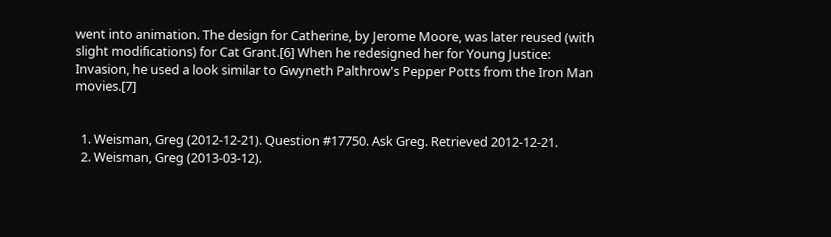went into animation. The design for Catherine, by Jerome Moore, was later reused (with slight modifications) for Cat Grant.[6] When he redesigned her for Young Justice: Invasion, he used a look similar to Gwyneth Palthrow's Pepper Potts from the Iron Man movies.[7]


  1. Weisman, Greg (2012-12-21). Question #17750. Ask Greg. Retrieved 2012-12-21.
  2. Weisman, Greg (2013-03-12).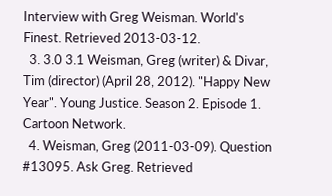Interview with Greg Weisman. World's Finest. Retrieved 2013-03-12.
  3. 3.0 3.1 Weisman, Greg (writer) & Divar, Tim (director) (April 28, 2012). "Happy New Year". Young Justice. Season 2. Episode 1. Cartoon Network.
  4. Weisman, Greg (2011-03-09). Question #13095. Ask Greg. Retrieved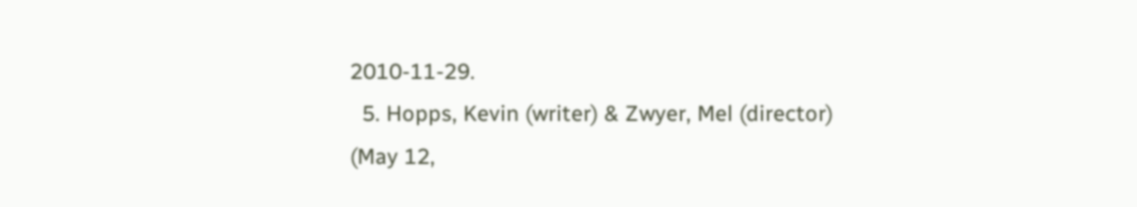2010-11-29.
  5. Hopps, Kevin (writer) & Zwyer, Mel (director) (May 12,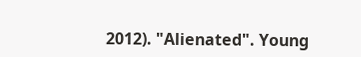2012). "Alienated". Young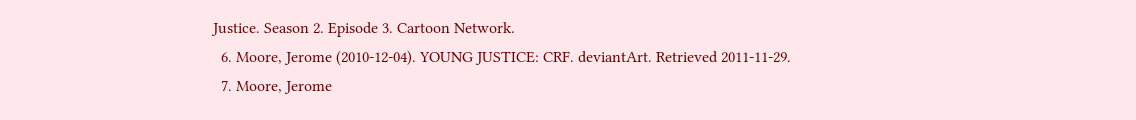Justice. Season 2. Episode 3. Cartoon Network.
  6. Moore, Jerome (2010-12-04). YOUNG JUSTICE: CRF. deviantArt. Retrieved 2011-11-29.
  7. Moore, Jerome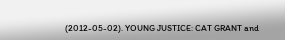(2012-05-02). YOUNG JUSTICE: CAT GRANT and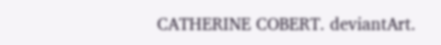CATHERINE COBERT. deviantArt.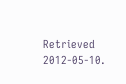Retrieved 2012-05-10.